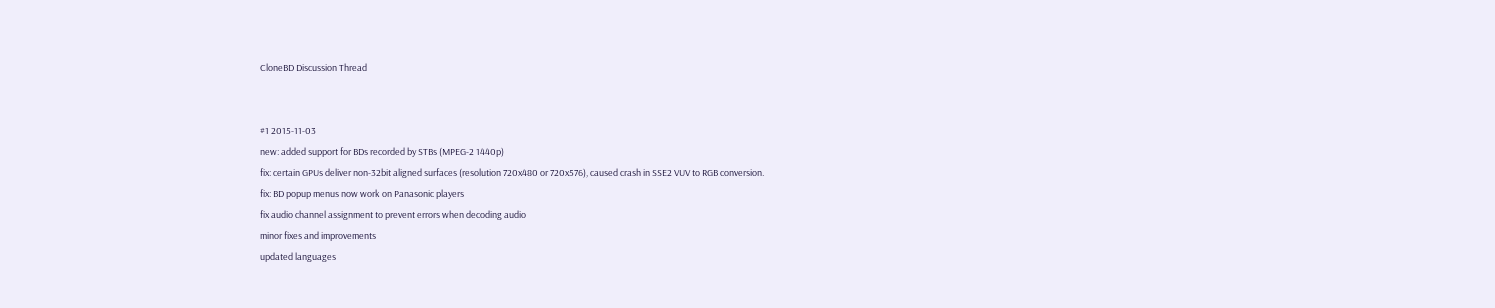CloneBD Discussion Thread


#1 2015-11-03
new: added support for BDs recorded by STBs (MPEG-2 1440p)
fix: certain GPUs deliver non-32bit aligned surfaces (resolution 720x480 or 720x576), caused crash in SSE2 VUV to RGB conversion.
fix: BD popup menus now work on Panasonic players
fix audio channel assignment to prevent errors when decoding audio
minor fixes and improvements
updated languages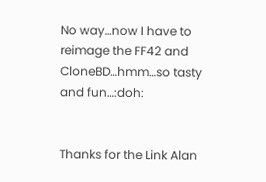No way…now I have to reimage the FF42 and CloneBD…hmm…so tasty and fun…:doh:


Thanks for the Link Alan